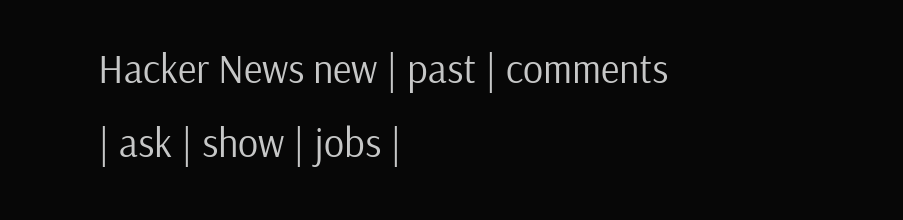Hacker News new | past | comments | ask | show | jobs |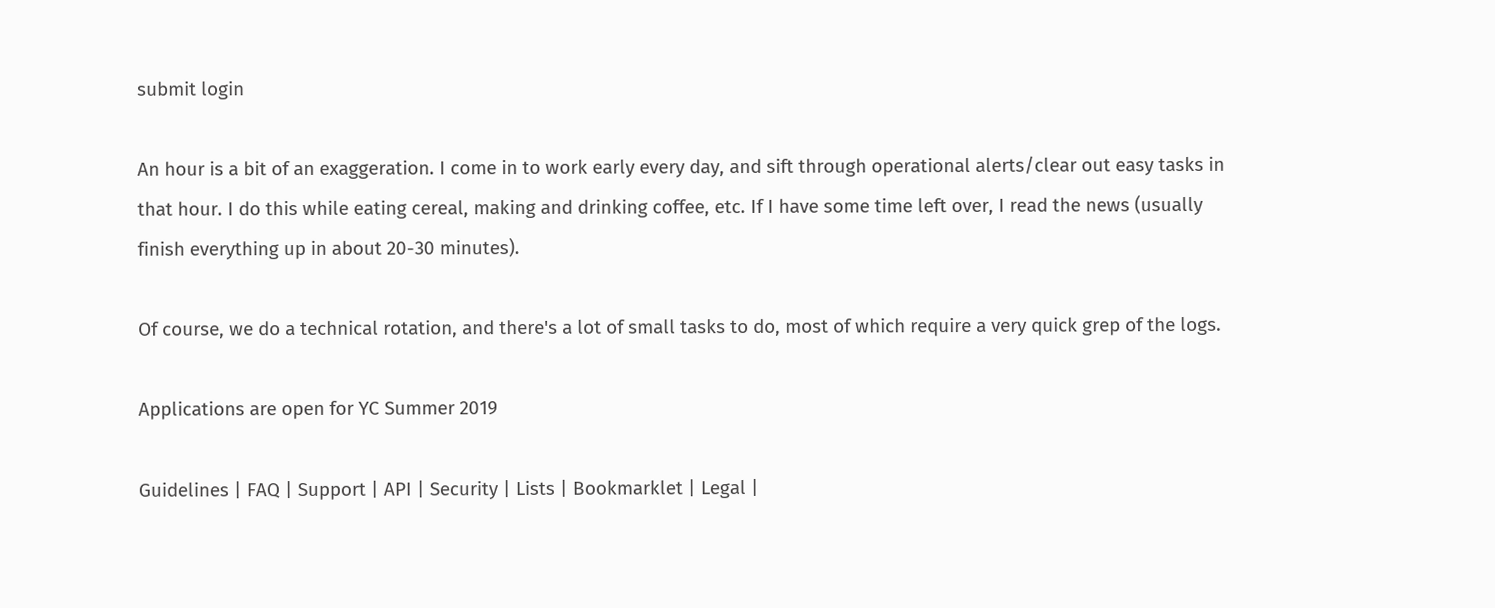submit login

An hour is a bit of an exaggeration. I come in to work early every day, and sift through operational alerts/clear out easy tasks in that hour. I do this while eating cereal, making and drinking coffee, etc. If I have some time left over, I read the news (usually finish everything up in about 20-30 minutes).

Of course, we do a technical rotation, and there's a lot of small tasks to do, most of which require a very quick grep of the logs.

Applications are open for YC Summer 2019

Guidelines | FAQ | Support | API | Security | Lists | Bookmarklet | Legal |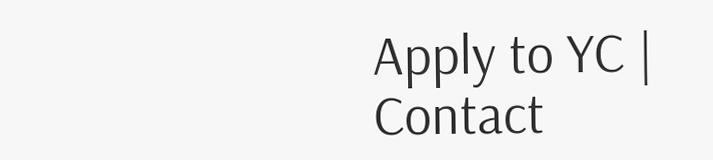Apply to YC | Contact